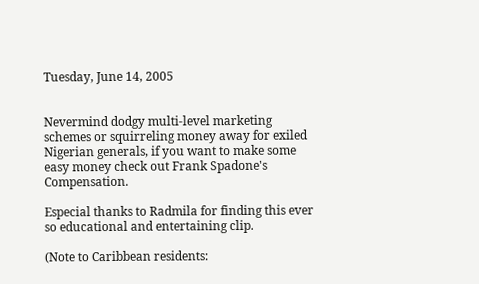Tuesday, June 14, 2005


Nevermind dodgy multi-level marketing schemes or squirreling money away for exiled Nigerian generals, if you want to make some easy money check out Frank Spadone's Compensation.

Especial thanks to Radmila for finding this ever so educational and entertaining clip.

(Note to Caribbean residents: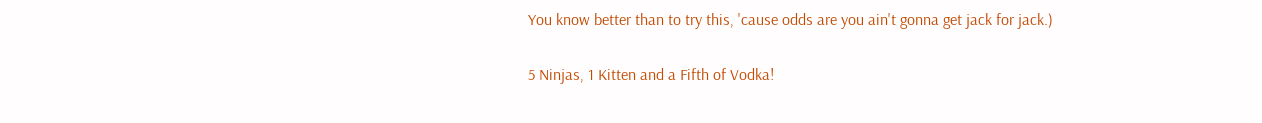You know better than to try this, 'cause odds are you ain't gonna get jack for jack.)

5 Ninjas, 1 Kitten and a Fifth of Vodka!